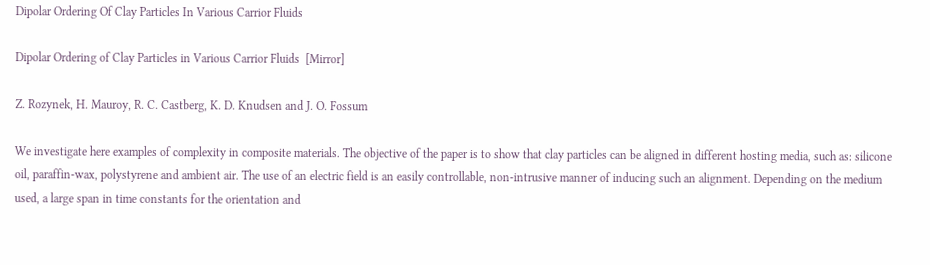Dipolar Ordering Of Clay Particles In Various Carrior Fluids

Dipolar Ordering of Clay Particles in Various Carrior Fluids  [Mirror]

Z. Rozynek, H. Mauroy, R. C. Castberg, K. D. Knudsen and J. O. Fossum

We investigate here examples of complexity in composite materials. The objective of the paper is to show that clay particles can be aligned in different hosting media, such as: silicone oil, paraffin-wax, polystyrene and ambient air. The use of an electric field is an easily controllable, non-intrusive manner of inducing such an alignment. Depending on the medium used, a large span in time constants for the orientation and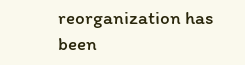reorganization has been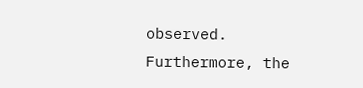observed. Furthermore, the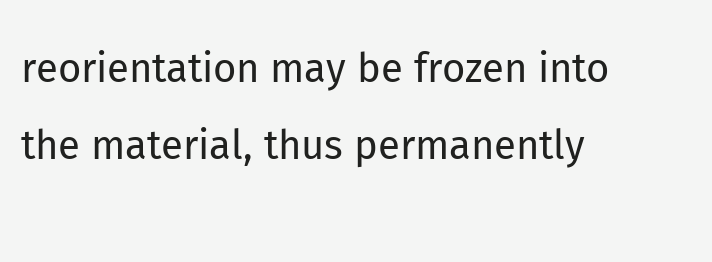reorientation may be frozen into the material, thus permanently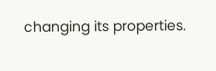changing its properties.